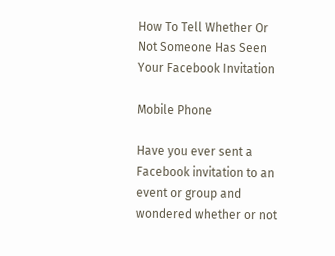How To Tell Whether Or Not Someone Has Seen Your Facebook Invitation

Mobile Phone

Have you ever sent a Facebook invitation to an event or group and wondered whether or not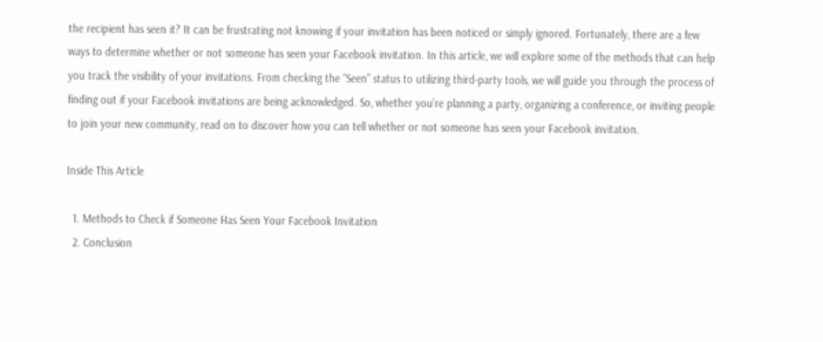the recipient has seen it? It can be frustrating not knowing if your invitation has been noticed or simply ignored. Fortunately, there are a few ways to determine whether or not someone has seen your Facebook invitation. In this article, we will explore some of the methods that can help you track the visibility of your invitations. From checking the “Seen” status to utilizing third-party tools, we will guide you through the process of finding out if your Facebook invitations are being acknowledged. So, whether you’re planning a party, organizing a conference, or inviting people to join your new community, read on to discover how you can tell whether or not someone has seen your Facebook invitation.

Inside This Article

  1. Methods to Check if Someone Has Seen Your Facebook Invitation
  2. Conclusion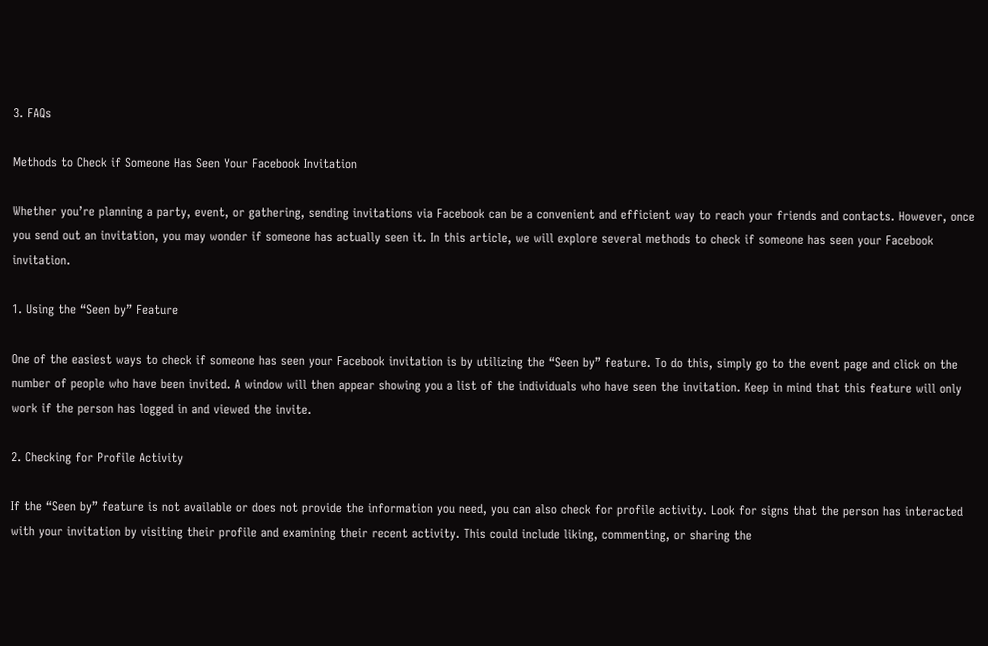3. FAQs

Methods to Check if Someone Has Seen Your Facebook Invitation

Whether you’re planning a party, event, or gathering, sending invitations via Facebook can be a convenient and efficient way to reach your friends and contacts. However, once you send out an invitation, you may wonder if someone has actually seen it. In this article, we will explore several methods to check if someone has seen your Facebook invitation.

1. Using the “Seen by” Feature

One of the easiest ways to check if someone has seen your Facebook invitation is by utilizing the “Seen by” feature. To do this, simply go to the event page and click on the number of people who have been invited. A window will then appear showing you a list of the individuals who have seen the invitation. Keep in mind that this feature will only work if the person has logged in and viewed the invite.

2. Checking for Profile Activity

If the “Seen by” feature is not available or does not provide the information you need, you can also check for profile activity. Look for signs that the person has interacted with your invitation by visiting their profile and examining their recent activity. This could include liking, commenting, or sharing the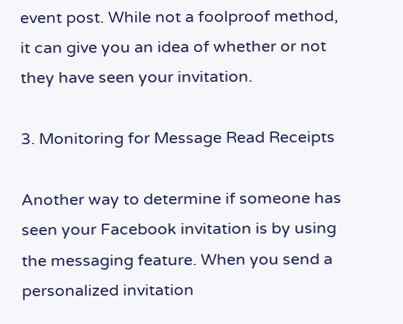event post. While not a foolproof method, it can give you an idea of whether or not they have seen your invitation.

3. Monitoring for Message Read Receipts

Another way to determine if someone has seen your Facebook invitation is by using the messaging feature. When you send a personalized invitation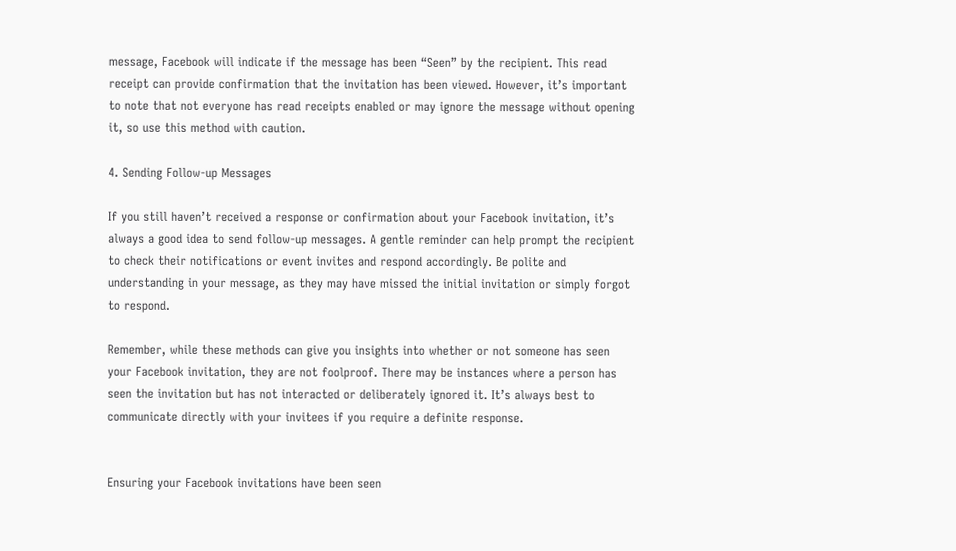message, Facebook will indicate if the message has been “Seen” by the recipient. This read receipt can provide confirmation that the invitation has been viewed. However, it’s important to note that not everyone has read receipts enabled or may ignore the message without opening it, so use this method with caution.

4. Sending Follow-up Messages

If you still haven’t received a response or confirmation about your Facebook invitation, it’s always a good idea to send follow-up messages. A gentle reminder can help prompt the recipient to check their notifications or event invites and respond accordingly. Be polite and understanding in your message, as they may have missed the initial invitation or simply forgot to respond.

Remember, while these methods can give you insights into whether or not someone has seen your Facebook invitation, they are not foolproof. There may be instances where a person has seen the invitation but has not interacted or deliberately ignored it. It’s always best to communicate directly with your invitees if you require a definite response.


Ensuring your Facebook invitations have been seen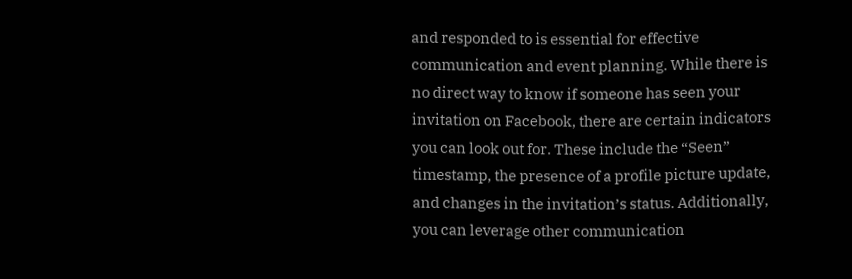and responded to is essential for effective communication and event planning. While there is no direct way to know if someone has seen your invitation on Facebook, there are certain indicators you can look out for. These include the “Seen” timestamp, the presence of a profile picture update, and changes in the invitation’s status. Additionally, you can leverage other communication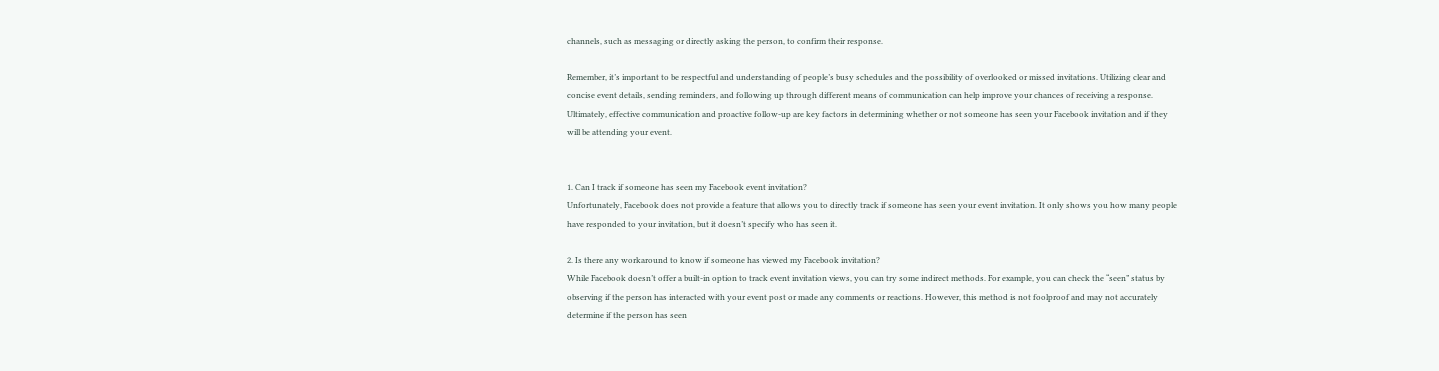channels, such as messaging or directly asking the person, to confirm their response.

Remember, it’s important to be respectful and understanding of people’s busy schedules and the possibility of overlooked or missed invitations. Utilizing clear and concise event details, sending reminders, and following up through different means of communication can help improve your chances of receiving a response. Ultimately, effective communication and proactive follow-up are key factors in determining whether or not someone has seen your Facebook invitation and if they will be attending your event.


1. Can I track if someone has seen my Facebook event invitation?
Unfortunately, Facebook does not provide a feature that allows you to directly track if someone has seen your event invitation. It only shows you how many people have responded to your invitation, but it doesn’t specify who has seen it.

2. Is there any workaround to know if someone has viewed my Facebook invitation?
While Facebook doesn’t offer a built-in option to track event invitation views, you can try some indirect methods. For example, you can check the “seen” status by observing if the person has interacted with your event post or made any comments or reactions. However, this method is not foolproof and may not accurately determine if the person has seen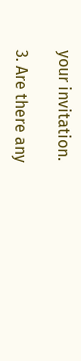your invitation.

3. Are there any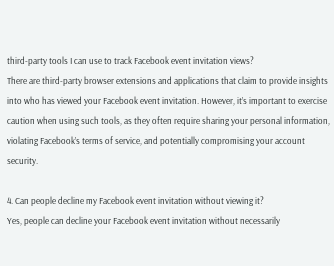third-party tools I can use to track Facebook event invitation views?
There are third-party browser extensions and applications that claim to provide insights into who has viewed your Facebook event invitation. However, it’s important to exercise caution when using such tools, as they often require sharing your personal information, violating Facebook’s terms of service, and potentially compromising your account security.

4. Can people decline my Facebook event invitation without viewing it?
Yes, people can decline your Facebook event invitation without necessarily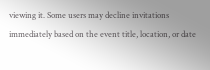viewing it. Some users may decline invitations immediately based on the event title, location, or date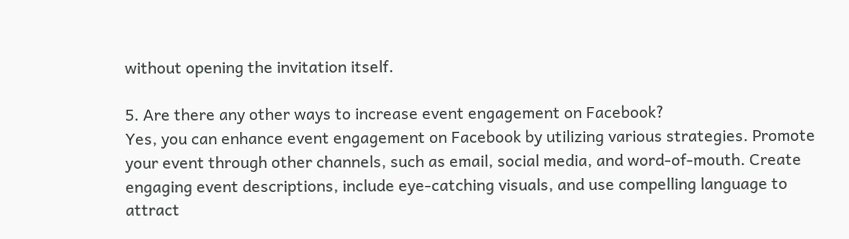without opening the invitation itself.

5. Are there any other ways to increase event engagement on Facebook?
Yes, you can enhance event engagement on Facebook by utilizing various strategies. Promote your event through other channels, such as email, social media, and word-of-mouth. Create engaging event descriptions, include eye-catching visuals, and use compelling language to attract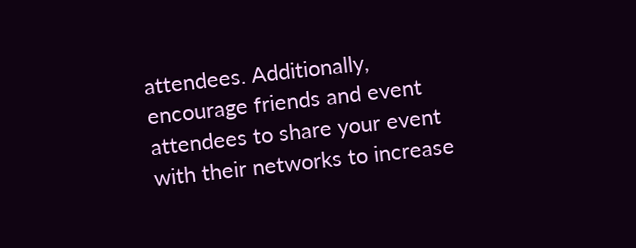attendees. Additionally, encourage friends and event attendees to share your event with their networks to increase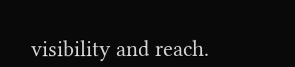visibility and reach.